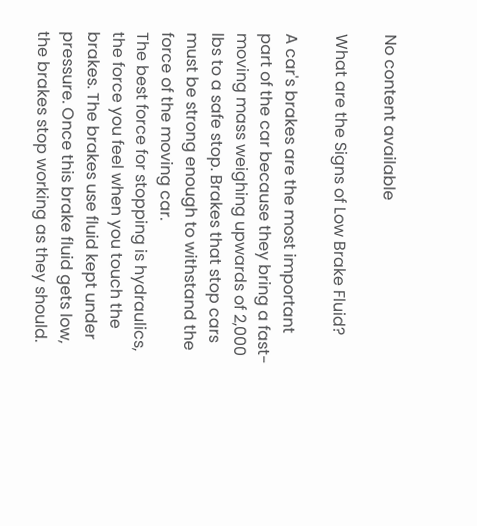No content available

What are the Signs of Low Brake Fluid?

A car's brakes are the most important part of the car because they bring a fast-moving mass weighing upwards of 2,000 lbs to a safe stop. Brakes that stop cars must be strong enough to withstand the force of the moving car.
The best force for stopping is hydraulics, the force you feel when you touch the brakes. The brakes use fluid kept under pressure. Once this brake fluid gets low, the brakes stop working as they should.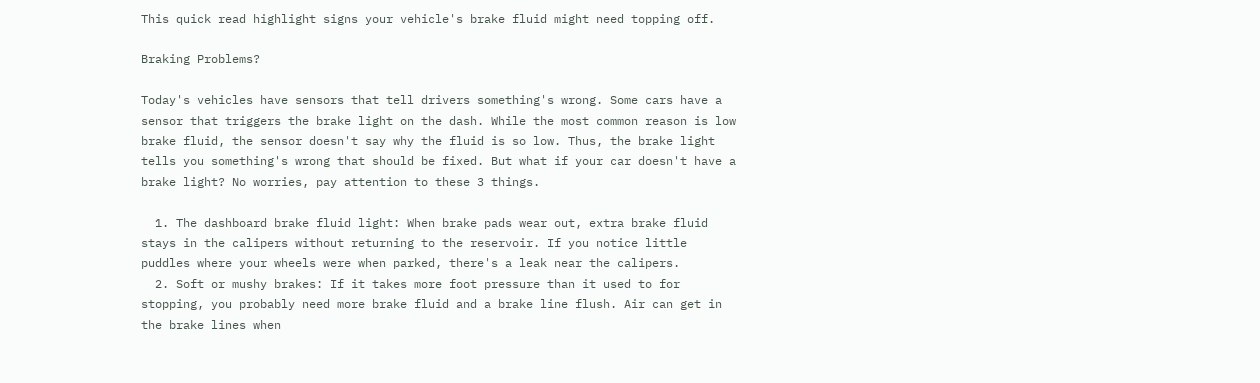This quick read highlight signs your vehicle's brake fluid might need topping off.

Braking Problems?

Today's vehicles have sensors that tell drivers something's wrong. Some cars have a sensor that triggers the brake light on the dash. While the most common reason is low brake fluid, the sensor doesn't say why the fluid is so low. Thus, the brake light tells you something's wrong that should be fixed. But what if your car doesn't have a brake light? No worries, pay attention to these 3 things.

  1. The dashboard brake fluid light: When brake pads wear out, extra brake fluid stays in the calipers without returning to the reservoir. If you notice little puddles where your wheels were when parked, there's a leak near the calipers.
  2. Soft or mushy brakes: If it takes more foot pressure than it used to for stopping, you probably need more brake fluid and a brake line flush. Air can get in the brake lines when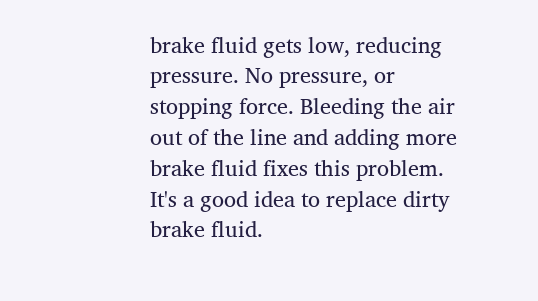brake fluid gets low, reducing pressure. No pressure, or stopping force. Bleeding the air out of the line and adding more brake fluid fixes this problem. It's a good idea to replace dirty brake fluid.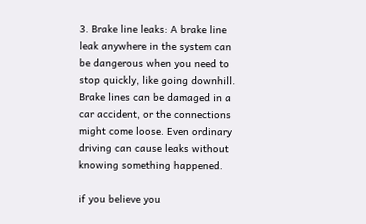3. Brake line leaks: A brake line leak anywhere in the system can be dangerous when you need to stop quickly, like going downhill. Brake lines can be damaged in a car accident, or the connections might come loose. Even ordinary driving can cause leaks without knowing something happened.

if you believe you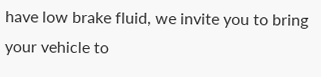have low brake fluid, we invite you to bring your vehicle to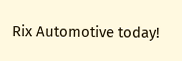Rix Automotive today!